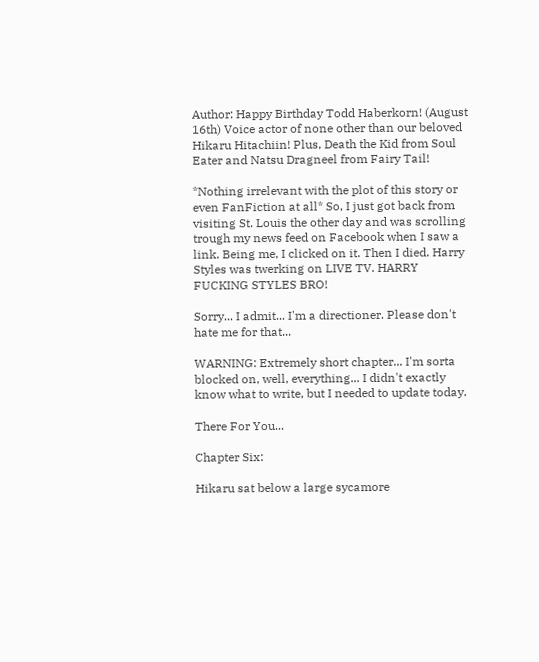Author: Happy Birthday Todd Haberkorn! (August 16th) Voice actor of none other than our beloved Hikaru Hitachiin! Plus, Death the Kid from Soul Eater and Natsu Dragneel from Fairy Tail!

*Nothing irrelevant with the plot of this story or even FanFiction at all* So, I just got back from visiting St. Louis the other day and was scrolling trough my news feed on Facebook when I saw a link. Being me, I clicked on it. Then I died. Harry Styles was twerking on LIVE TV. HARRY FUCKING STYLES BRO!

Sorry... I admit... I'm a directioner. Please don't hate me for that...

WARNING: Extremely short chapter... I'm sorta blocked on, well, everything... I didn't exactly know what to write, but I needed to update today.

There For You...

Chapter Six:

Hikaru sat below a large sycamore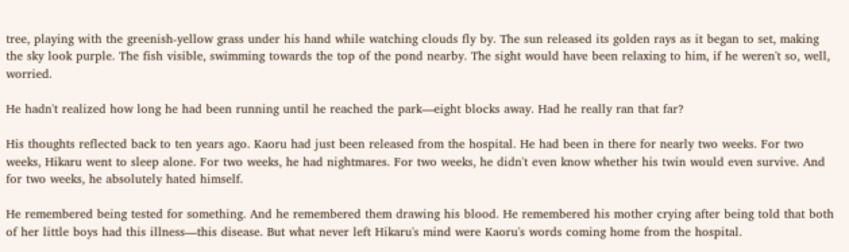tree, playing with the greenish-yellow grass under his hand while watching clouds fly by. The sun released its golden rays as it began to set, making the sky look purple. The fish visible, swimming towards the top of the pond nearby. The sight would have been relaxing to him, if he weren't so, well, worried.

He hadn't realized how long he had been running until he reached the park—eight blocks away. Had he really ran that far?

His thoughts reflected back to ten years ago. Kaoru had just been released from the hospital. He had been in there for nearly two weeks. For two weeks, Hikaru went to sleep alone. For two weeks, he had nightmares. For two weeks, he didn't even know whether his twin would even survive. And for two weeks, he absolutely hated himself.

He remembered being tested for something. And he remembered them drawing his blood. He remembered his mother crying after being told that both of her little boys had this illness—this disease. But what never left Hikaru's mind were Kaoru's words coming home from the hospital.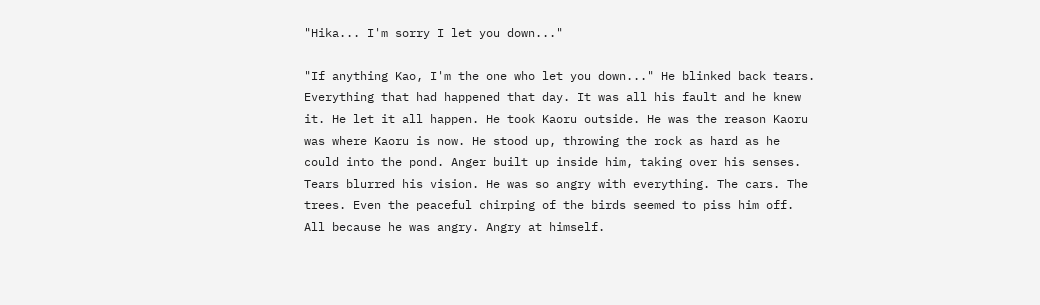"Hika... I'm sorry I let you down..."

"If anything Kao, I'm the one who let you down..." He blinked back tears. Everything that had happened that day. It was all his fault and he knew it. He let it all happen. He took Kaoru outside. He was the reason Kaoru was where Kaoru is now. He stood up, throwing the rock as hard as he could into the pond. Anger built up inside him, taking over his senses. Tears blurred his vision. He was so angry with everything. The cars. The trees. Even the peaceful chirping of the birds seemed to piss him off. All because he was angry. Angry at himself.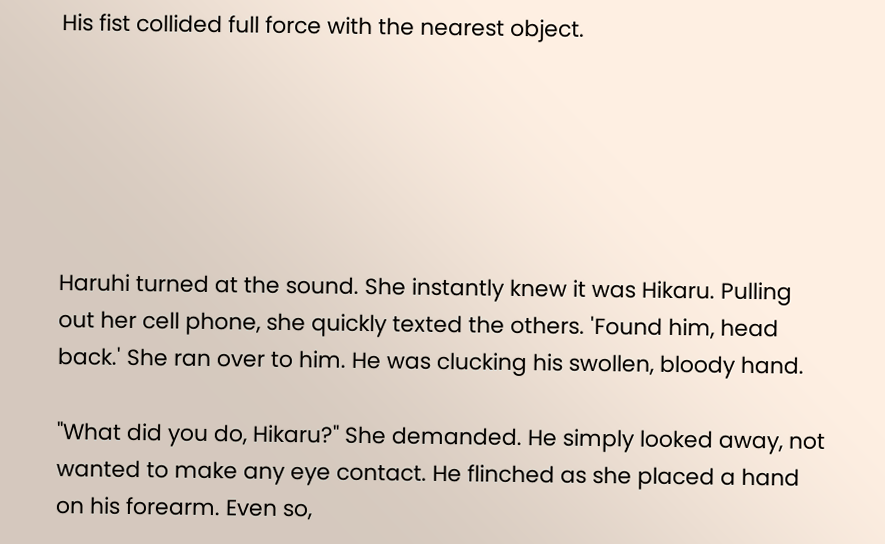His fist collided full force with the nearest object.






Haruhi turned at the sound. She instantly knew it was Hikaru. Pulling out her cell phone, she quickly texted the others. 'Found him, head back.' She ran over to him. He was clucking his swollen, bloody hand.

"What did you do, Hikaru?" She demanded. He simply looked away, not wanted to make any eye contact. He flinched as she placed a hand on his forearm. Even so,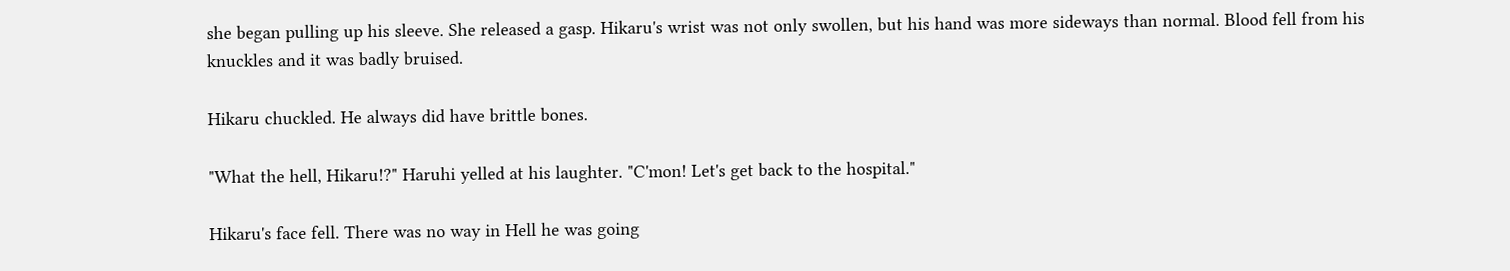she began pulling up his sleeve. She released a gasp. Hikaru's wrist was not only swollen, but his hand was more sideways than normal. Blood fell from his knuckles and it was badly bruised.

Hikaru chuckled. He always did have brittle bones.

"What the hell, Hikaru!?" Haruhi yelled at his laughter. "C'mon! Let's get back to the hospital."

Hikaru's face fell. There was no way in Hell he was going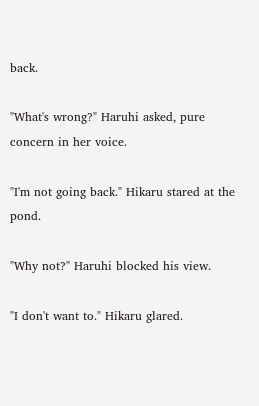back.

"What's wrong?" Haruhi asked, pure concern in her voice.

"I'm not going back." Hikaru stared at the pond.

"Why not?" Haruhi blocked his view.

"I don't want to." Hikaru glared.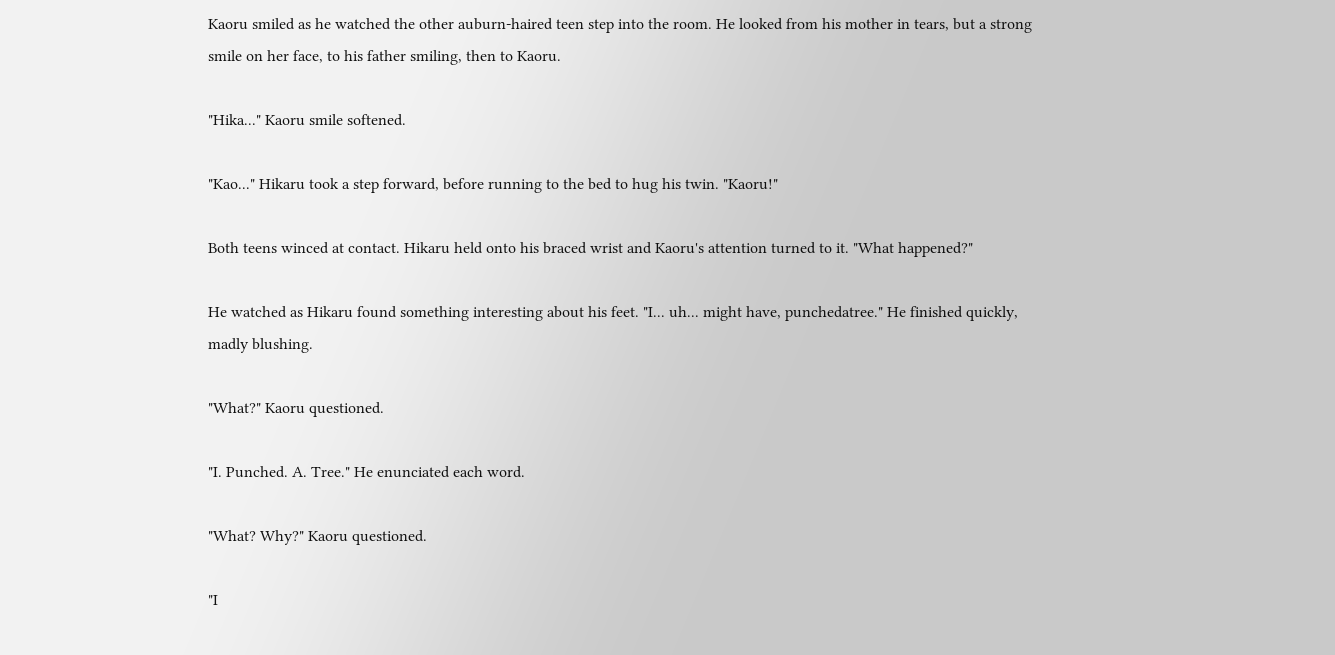Kaoru smiled as he watched the other auburn-haired teen step into the room. He looked from his mother in tears, but a strong smile on her face, to his father smiling, then to Kaoru.

"Hika..." Kaoru smile softened.

"Kao..." Hikaru took a step forward, before running to the bed to hug his twin. "Kaoru!"

Both teens winced at contact. Hikaru held onto his braced wrist and Kaoru's attention turned to it. "What happened?"

He watched as Hikaru found something interesting about his feet. "I... uh... might have, punchedatree." He finished quickly, madly blushing.

"What?" Kaoru questioned.

"I. Punched. A. Tree." He enunciated each word.

"What? Why?" Kaoru questioned.

"I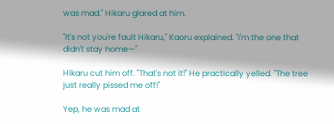was mad." Hikaru glared at him.

"It's not you're fault Hikaru," Kaoru explained. "I'm the one that didn't stay home—"

Hikaru cut him off. "That's not it!" He practically yelled. "The tree just really pissed me off!"

Yep, he was mad at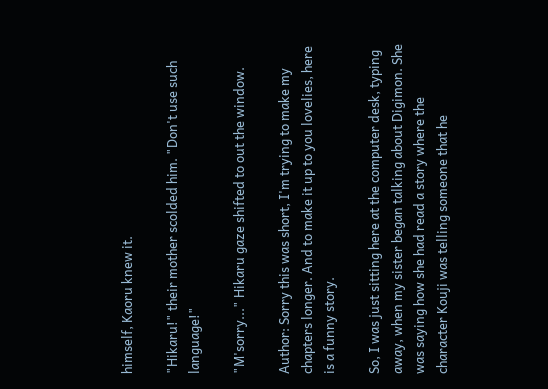himself, Kaoru knew it.

"Hikaru!" their mother scolded him. "Don't use such language!"

"M'sorry..." Hikaru gaze shifted to out the window.

Author: Sorry this was short, I'm trying to make my chapters longer. And to make it up to you lovelies, here is a funny story.

So, I was just sitting here at the computer desk, typing away, when my sister began talking about Digimon. She was saying how she had read a story where the character Kouji was telling someone that he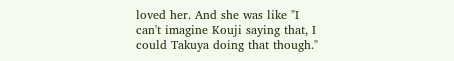loved her. And she was like "I can't imagine Kouji saying that, I could Takuya doing that though."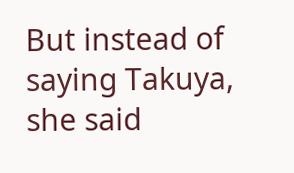But instead of saying Takuya, she said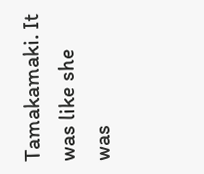Tamakamaki. It was like she was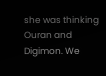she was thinking Ouran and Digimon. We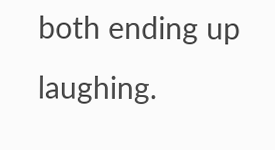both ending up laughing.